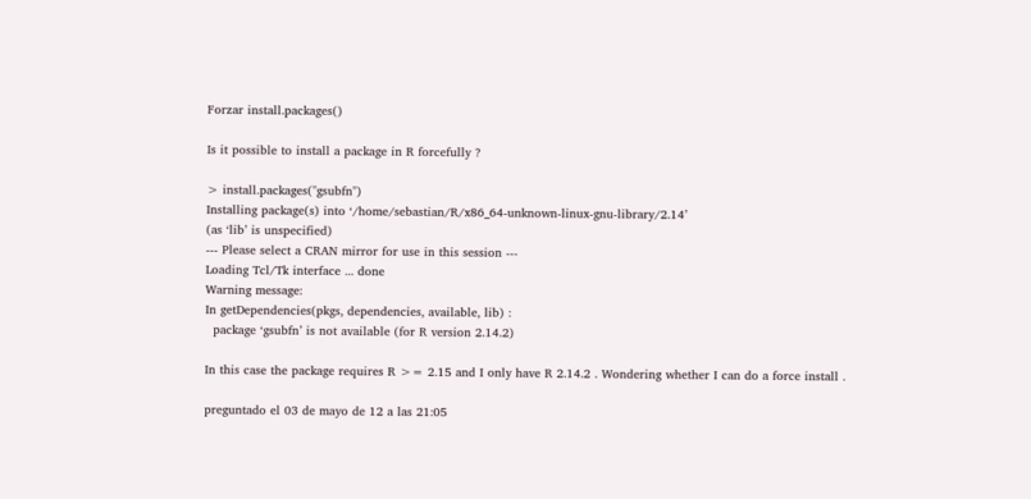Forzar install.packages()

Is it possible to install a package in R forcefully ?

> install.packages("gsubfn")
Installing package(s) into ‘/home/sebastian/R/x86_64-unknown-linux-gnu-library/2.14’
(as ‘lib’ is unspecified)
--- Please select a CRAN mirror for use in this session ---
Loading Tcl/Tk interface ... done
Warning message:
In getDependencies(pkgs, dependencies, available, lib) :
  package ‘gsubfn’ is not available (for R version 2.14.2)

In this case the package requires R >= 2.15 and I only have R 2.14.2 . Wondering whether I can do a force install .

preguntado el 03 de mayo de 12 a las 21:05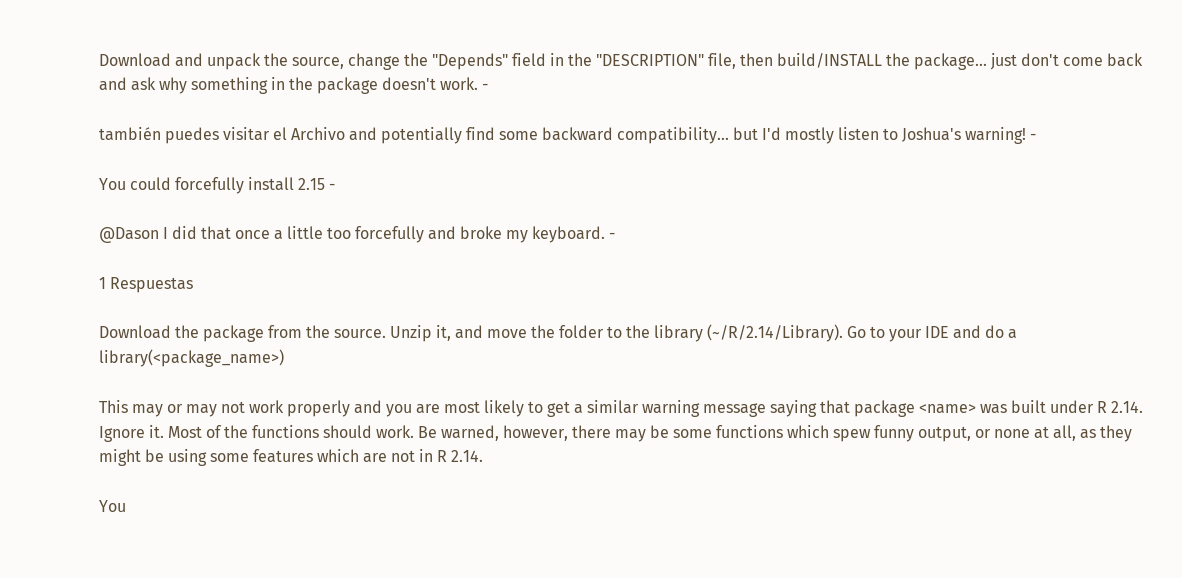Download and unpack the source, change the "Depends" field in the "DESCRIPTION" file, then build/INSTALL the package... just don't come back and ask why something in the package doesn't work. -

también puedes visitar el Archivo and potentially find some backward compatibility... but I'd mostly listen to Joshua's warning! -

You could forcefully install 2.15 -

@Dason I did that once a little too forcefully and broke my keyboard. -

1 Respuestas

Download the package from the source. Unzip it, and move the folder to the library (~/R/2.14/Library). Go to your IDE and do a library(<package_name>)

This may or may not work properly and you are most likely to get a similar warning message saying that package <name> was built under R 2.14. Ignore it. Most of the functions should work. Be warned, however, there may be some functions which spew funny output, or none at all, as they might be using some features which are not in R 2.14.

You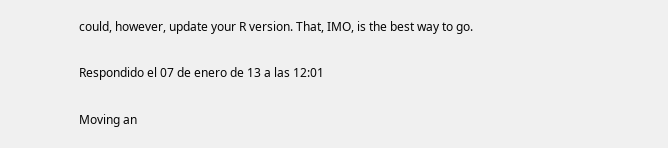could, however, update your R version. That, IMO, is the best way to go.

Respondido el 07 de enero de 13 a las 12:01

Moving an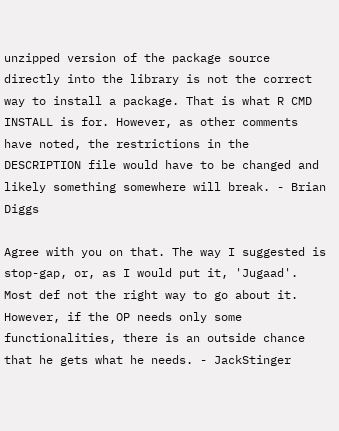unzipped version of the package source directly into the library is not the correct way to install a package. That is what R CMD INSTALL is for. However, as other comments have noted, the restrictions in the DESCRIPTION file would have to be changed and likely something somewhere will break. - Brian Diggs

Agree with you on that. The way I suggested is stop-gap, or, as I would put it, 'Jugaad'. Most def not the right way to go about it. However, if the OP needs only some functionalities, there is an outside chance that he gets what he needs. - JackStinger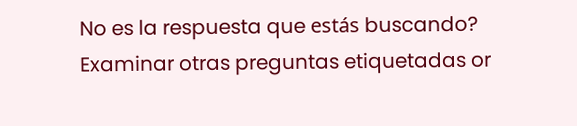No es la respuesta que estás buscando? Examinar otras preguntas etiquetadas or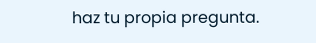haz tu propia pregunta.